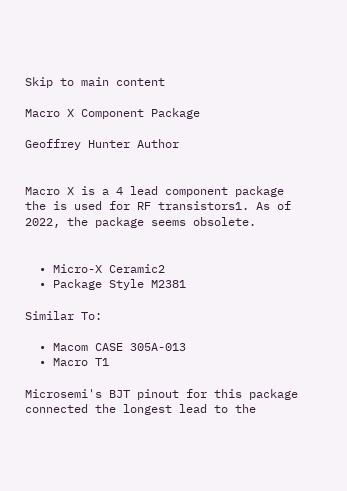Skip to main content

Macro X Component Package

Geoffrey Hunter Author


Macro X is a 4 lead component package the is used for RF transistors1. As of 2022, the package seems obsolete.


  • Micro-X Ceramic2
  • Package Style M2381

Similar To:

  • Macom CASE 305A-013
  • Macro T1

Microsemi's BJT pinout for this package connected the longest lead to the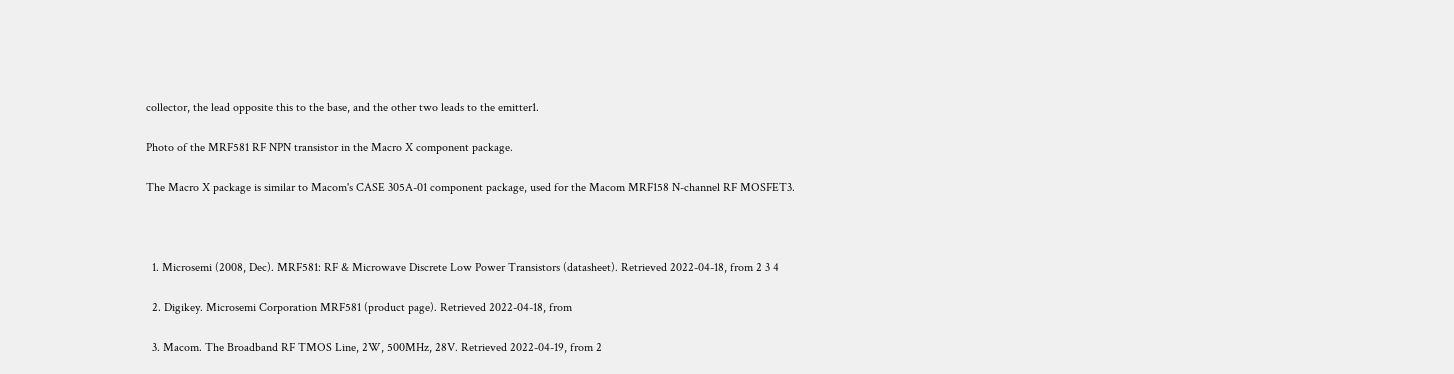collector, the lead opposite this to the base, and the other two leads to the emitter1.

Photo of the MRF581 RF NPN transistor in the Macro X component package.

The Macro X package is similar to Macom's CASE 305A-01 component package, used for the Macom MRF158 N-channel RF MOSFET3.



  1. Microsemi (2008, Dec). MRF581: RF & Microwave Discrete Low Power Transistors (datasheet). Retrieved 2022-04-18, from 2 3 4

  2. Digikey. Microsemi Corporation MRF581 (product page). Retrieved 2022-04-18, from

  3. Macom. The Broadband RF TMOS Line, 2W, 500MHz, 28V. Retrieved 2022-04-19, from 2